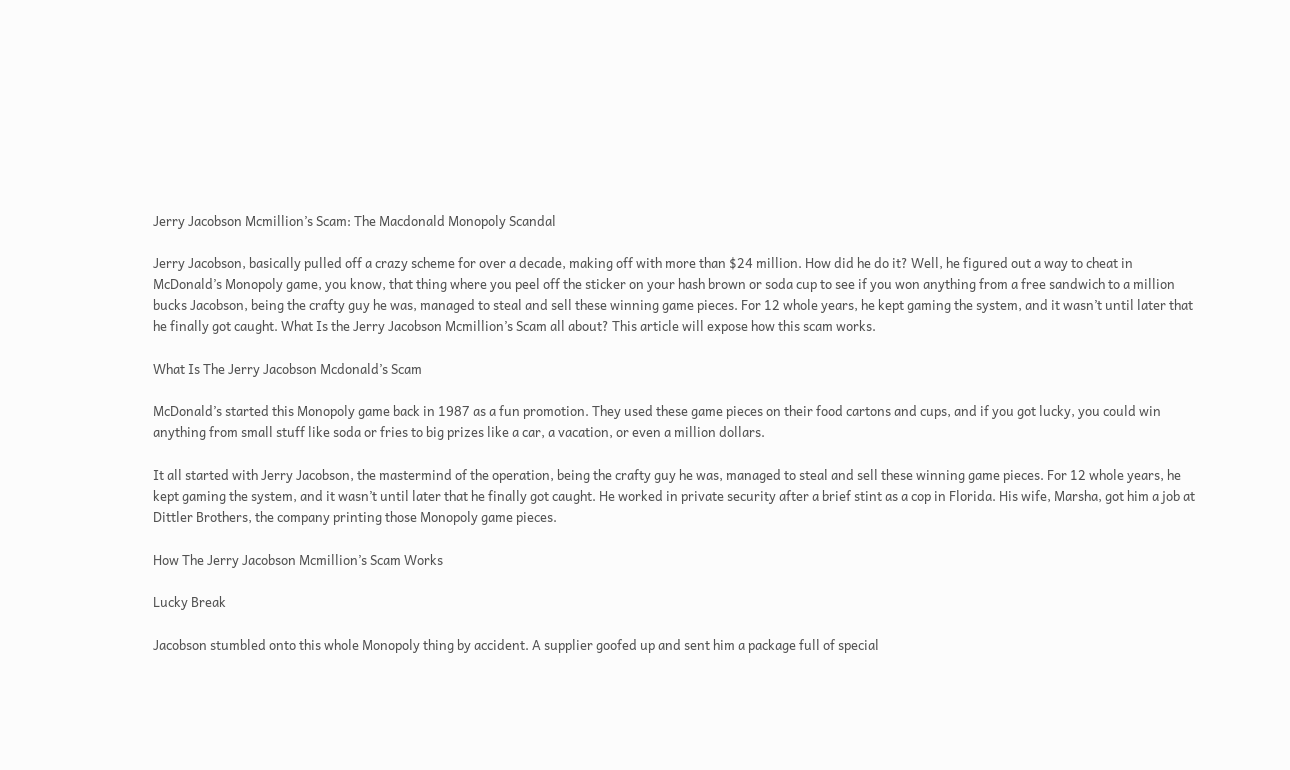Jerry Jacobson Mcmillion’s Scam: The Macdonald Monopoly Scandal

Jerry Jacobson, basically pulled off a crazy scheme for over a decade, making off with more than $24 million. How did he do it? Well, he figured out a way to cheat in McDonald’s Monopoly game, you know, that thing where you peel off the sticker on your hash brown or soda cup to see if you won anything from a free sandwich to a million bucks Jacobson, being the crafty guy he was, managed to steal and sell these winning game pieces. For 12 whole years, he kept gaming the system, and it wasn’t until later that he finally got caught. What Is the Jerry Jacobson Mcmillion’s Scam all about? This article will expose how this scam works.

What Is The Jerry Jacobson Mcdonald’s Scam

McDonald’s started this Monopoly game back in 1987 as a fun promotion. They used these game pieces on their food cartons and cups, and if you got lucky, you could win anything from small stuff like soda or fries to big prizes like a car, a vacation, or even a million dollars.

It all started with Jerry Jacobson, the mastermind of the operation, being the crafty guy he was, managed to steal and sell these winning game pieces. For 12 whole years, he kept gaming the system, and it wasn’t until later that he finally got caught. He worked in private security after a brief stint as a cop in Florida. His wife, Marsha, got him a job at Dittler Brothers, the company printing those Monopoly game pieces.

How The Jerry Jacobson Mcmillion’s Scam Works

Lucky Break

Jacobson stumbled onto this whole Monopoly thing by accident. A supplier goofed up and sent him a package full of special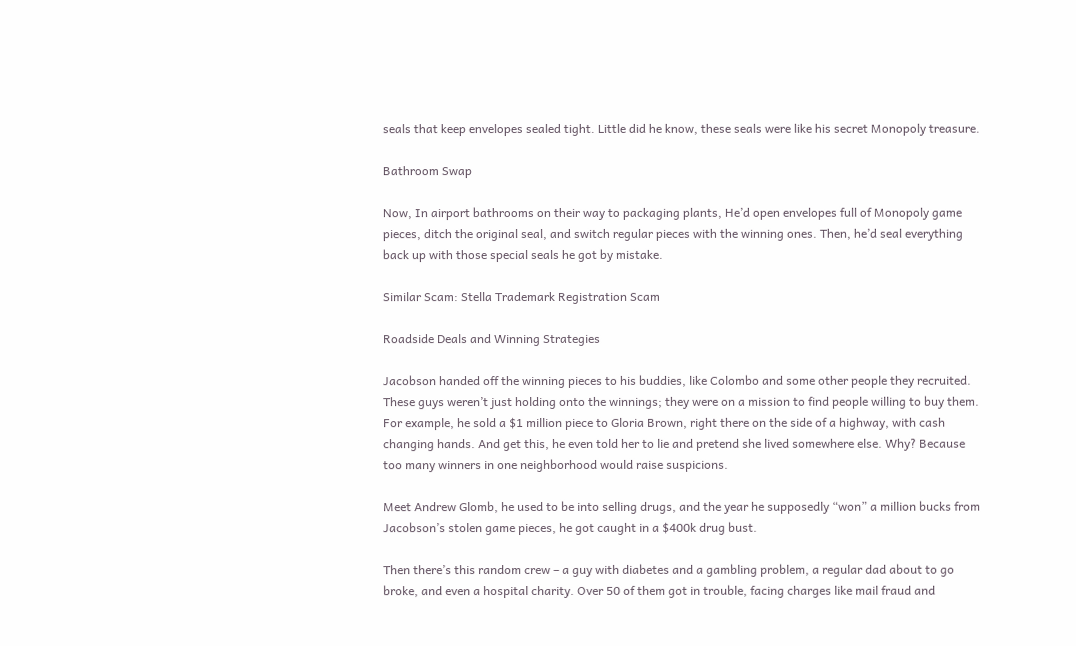seals that keep envelopes sealed tight. Little did he know, these seals were like his secret Monopoly treasure.

Bathroom Swap

Now, In airport bathrooms on their way to packaging plants, He’d open envelopes full of Monopoly game pieces, ditch the original seal, and switch regular pieces with the winning ones. Then, he’d seal everything back up with those special seals he got by mistake.

Similar Scam: Stella Trademark Registration Scam

Roadside Deals and Winning Strategies

Jacobson handed off the winning pieces to his buddies, like Colombo and some other people they recruited. These guys weren’t just holding onto the winnings; they were on a mission to find people willing to buy them. For example, he sold a $1 million piece to Gloria Brown, right there on the side of a highway, with cash changing hands. And get this, he even told her to lie and pretend she lived somewhere else. Why? Because too many winners in one neighborhood would raise suspicions.

Meet Andrew Glomb, he used to be into selling drugs, and the year he supposedly “won” a million bucks from Jacobson’s stolen game pieces, he got caught in a $400k drug bust.

Then there’s this random crew – a guy with diabetes and a gambling problem, a regular dad about to go broke, and even a hospital charity. Over 50 of them got in trouble, facing charges like mail fraud and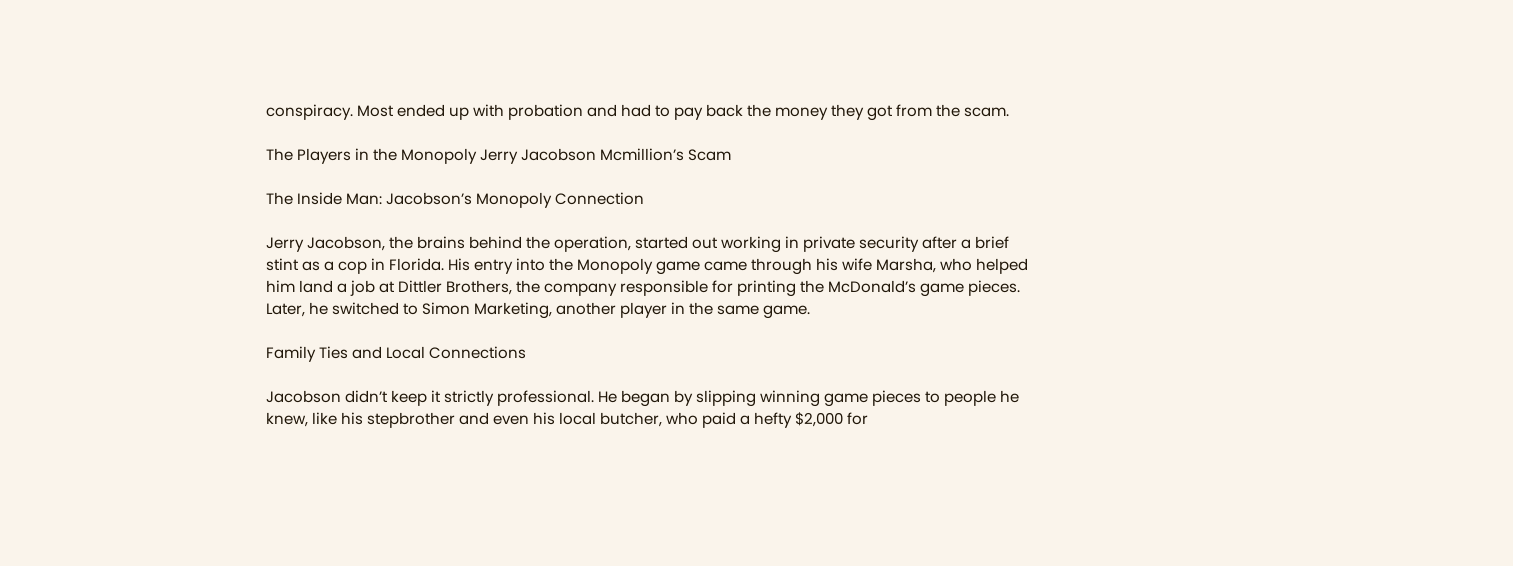conspiracy. Most ended up with probation and had to pay back the money they got from the scam.

The Players in the Monopoly Jerry Jacobson Mcmillion’s Scam

The Inside Man: Jacobson’s Monopoly Connection

Jerry Jacobson, the brains behind the operation, started out working in private security after a brief stint as a cop in Florida. His entry into the Monopoly game came through his wife Marsha, who helped him land a job at Dittler Brothers, the company responsible for printing the McDonald’s game pieces. Later, he switched to Simon Marketing, another player in the same game.

Family Ties and Local Connections

Jacobson didn’t keep it strictly professional. He began by slipping winning game pieces to people he knew, like his stepbrother and even his local butcher, who paid a hefty $2,000 for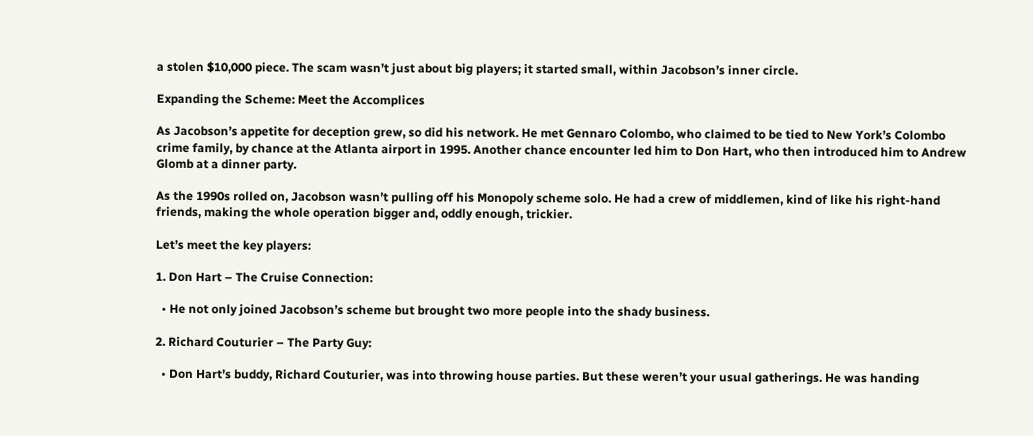a stolen $10,000 piece. The scam wasn’t just about big players; it started small, within Jacobson’s inner circle.

Expanding the Scheme: Meet the Accomplices

As Jacobson’s appetite for deception grew, so did his network. He met Gennaro Colombo, who claimed to be tied to New York’s Colombo crime family, by chance at the Atlanta airport in 1995. Another chance encounter led him to Don Hart, who then introduced him to Andrew Glomb at a dinner party.

As the 1990s rolled on, Jacobson wasn’t pulling off his Monopoly scheme solo. He had a crew of middlemen, kind of like his right-hand friends, making the whole operation bigger and, oddly enough, trickier.

Let’s meet the key players:

1. Don Hart – The Cruise Connection:

  • He not only joined Jacobson’s scheme but brought two more people into the shady business.

2. Richard Couturier – The Party Guy:

  • Don Hart’s buddy, Richard Couturier, was into throwing house parties. But these weren’t your usual gatherings. He was handing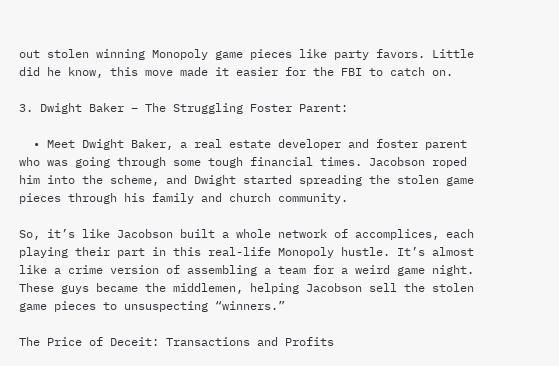out stolen winning Monopoly game pieces like party favors. Little did he know, this move made it easier for the FBI to catch on.

3. Dwight Baker – The Struggling Foster Parent:

  • Meet Dwight Baker, a real estate developer and foster parent who was going through some tough financial times. Jacobson roped him into the scheme, and Dwight started spreading the stolen game pieces through his family and church community.

So, it’s like Jacobson built a whole network of accomplices, each playing their part in this real-life Monopoly hustle. It’s almost like a crime version of assembling a team for a weird game night. These guys became the middlemen, helping Jacobson sell the stolen game pieces to unsuspecting “winners.”

The Price of Deceit: Transactions and Profits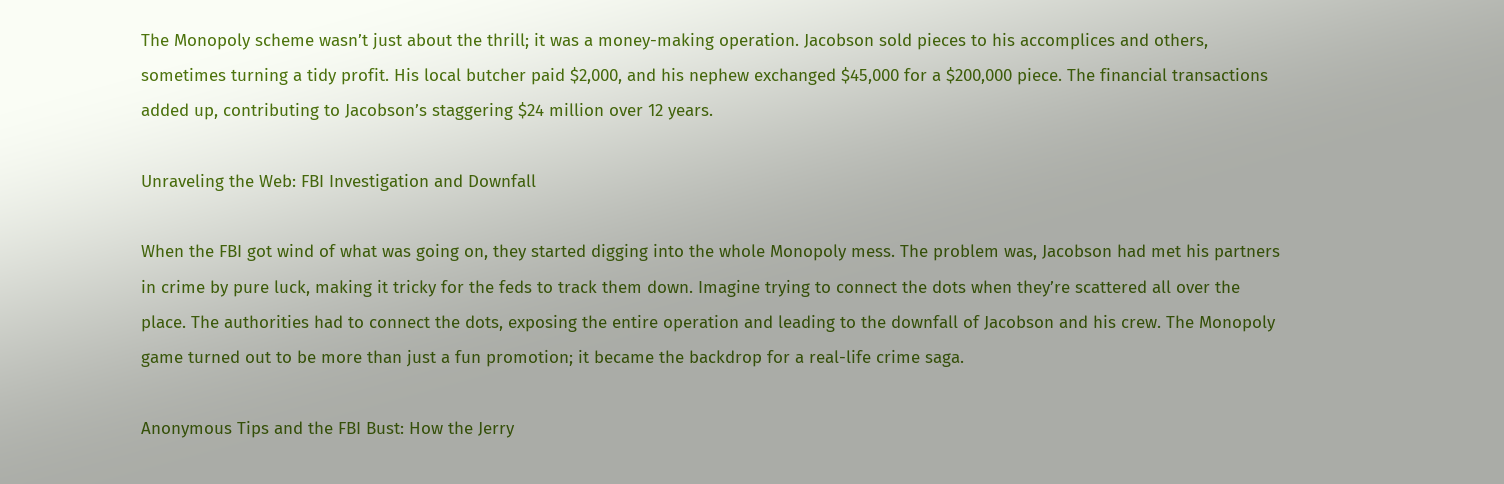The Monopoly scheme wasn’t just about the thrill; it was a money-making operation. Jacobson sold pieces to his accomplices and others, sometimes turning a tidy profit. His local butcher paid $2,000, and his nephew exchanged $45,000 for a $200,000 piece. The financial transactions added up, contributing to Jacobson’s staggering $24 million over 12 years.

Unraveling the Web: FBI Investigation and Downfall

When the FBI got wind of what was going on, they started digging into the whole Monopoly mess. The problem was, Jacobson had met his partners in crime by pure luck, making it tricky for the feds to track them down. Imagine trying to connect the dots when they’re scattered all over the place. The authorities had to connect the dots, exposing the entire operation and leading to the downfall of Jacobson and his crew. The Monopoly game turned out to be more than just a fun promotion; it became the backdrop for a real-life crime saga.

Anonymous Tips and the FBI Bust: How the Jerry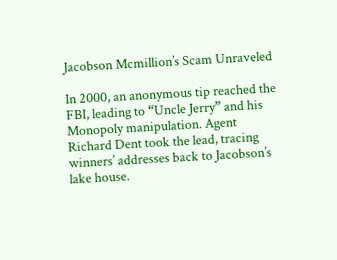Jacobson Mcmillion’s Scam Unraveled

In 2000, an anonymous tip reached the FBI, leading to “Uncle Jerry” and his Monopoly manipulation. Agent Richard Dent took the lead, tracing winners’ addresses back to Jacobson’s lake house.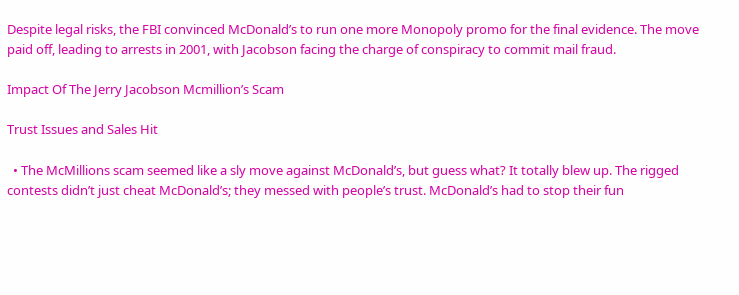Despite legal risks, the FBI convinced McDonald’s to run one more Monopoly promo for the final evidence. The move paid off, leading to arrests in 2001, with Jacobson facing the charge of conspiracy to commit mail fraud.

Impact Of The Jerry Jacobson Mcmillion’s Scam

Trust Issues and Sales Hit

  • The McMillions scam seemed like a sly move against McDonald’s, but guess what? It totally blew up. The rigged contests didn’t just cheat McDonald’s; they messed with people’s trust. McDonald’s had to stop their fun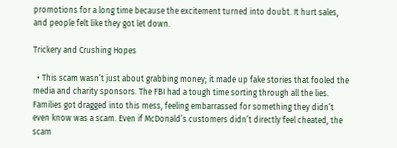promotions for a long time because the excitement turned into doubt. It hurt sales, and people felt like they got let down.

Trickery and Crushing Hopes

  • This scam wasn’t just about grabbing money; it made up fake stories that fooled the media and charity sponsors. The FBI had a tough time sorting through all the lies. Families got dragged into this mess, feeling embarrassed for something they didn’t even know was a scam. Even if McDonald’s customers didn’t directly feel cheated, the scam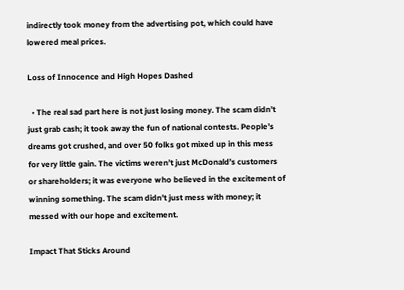indirectly took money from the advertising pot, which could have lowered meal prices.

Loss of Innocence and High Hopes Dashed

  • The real sad part here is not just losing money. The scam didn’t just grab cash; it took away the fun of national contests. People’s dreams got crushed, and over 50 folks got mixed up in this mess for very little gain. The victims weren’t just McDonald’s customers or shareholders; it was everyone who believed in the excitement of winning something. The scam didn’t just mess with money; it messed with our hope and excitement.

Impact That Sticks Around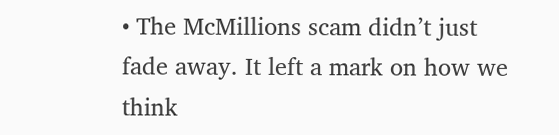• The McMillions scam didn’t just fade away. It left a mark on how we think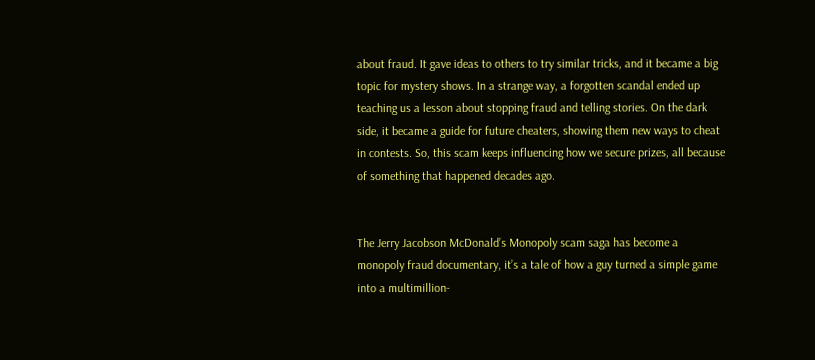about fraud. It gave ideas to others to try similar tricks, and it became a big topic for mystery shows. In a strange way, a forgotten scandal ended up teaching us a lesson about stopping fraud and telling stories. On the dark side, it became a guide for future cheaters, showing them new ways to cheat in contests. So, this scam keeps influencing how we secure prizes, all because of something that happened decades ago.


The Jerry Jacobson McDonald’s Monopoly scam saga has become a monopoly fraud documentary, it’s a tale of how a guy turned a simple game into a multimillion-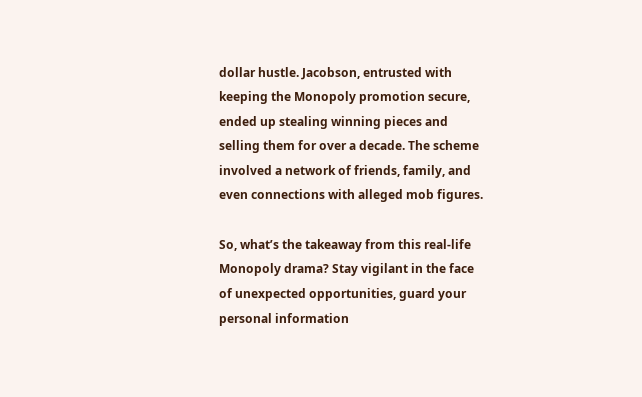dollar hustle. Jacobson, entrusted with keeping the Monopoly promotion secure, ended up stealing winning pieces and selling them for over a decade. The scheme involved a network of friends, family, and even connections with alleged mob figures.

So, what’s the takeaway from this real-life Monopoly drama? Stay vigilant in the face of unexpected opportunities, guard your personal information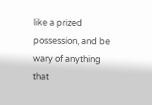like a prized possession, and be wary of anything that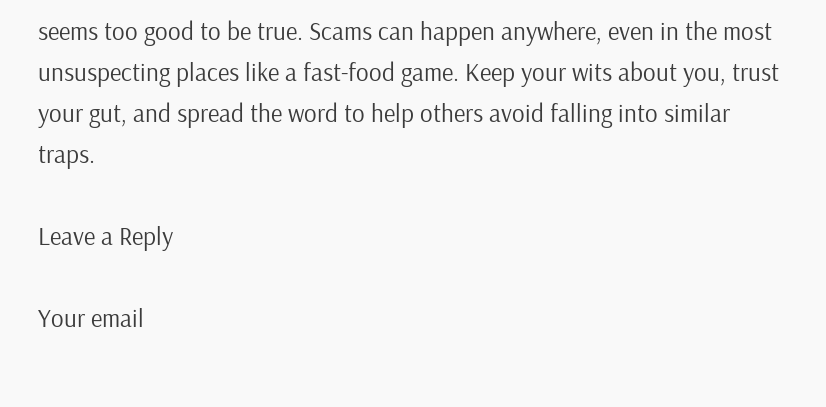seems too good to be true. Scams can happen anywhere, even in the most unsuspecting places like a fast-food game. Keep your wits about you, trust your gut, and spread the word to help others avoid falling into similar traps.

Leave a Reply

Your email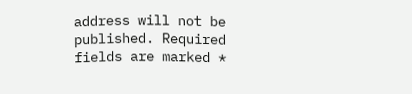address will not be published. Required fields are marked *